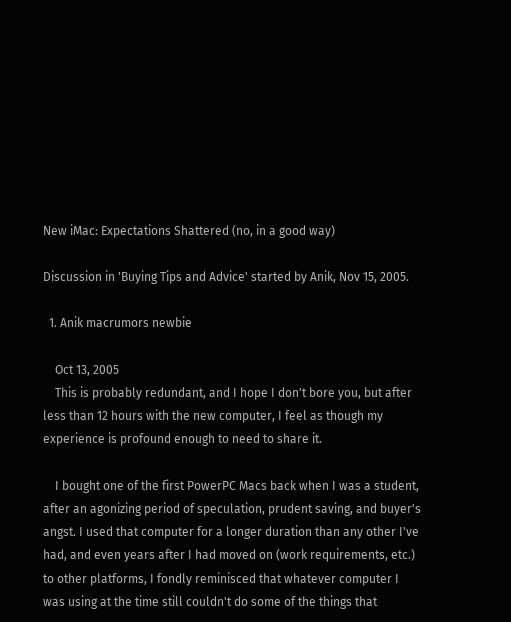New iMac: Expectations Shattered (no, in a good way)

Discussion in 'Buying Tips and Advice' started by Anik, Nov 15, 2005.

  1. Anik macrumors newbie

    Oct 13, 2005
    This is probably redundant, and I hope I don't bore you, but after less than 12 hours with the new computer, I feel as though my experience is profound enough to need to share it.

    I bought one of the first PowerPC Macs back when I was a student, after an agonizing period of speculation, prudent saving, and buyer's angst. I used that computer for a longer duration than any other I've had, and even years after I had moved on (work requirements, etc.) to other platforms, I fondly reminisced that whatever computer I was using at the time still couldn't do some of the things that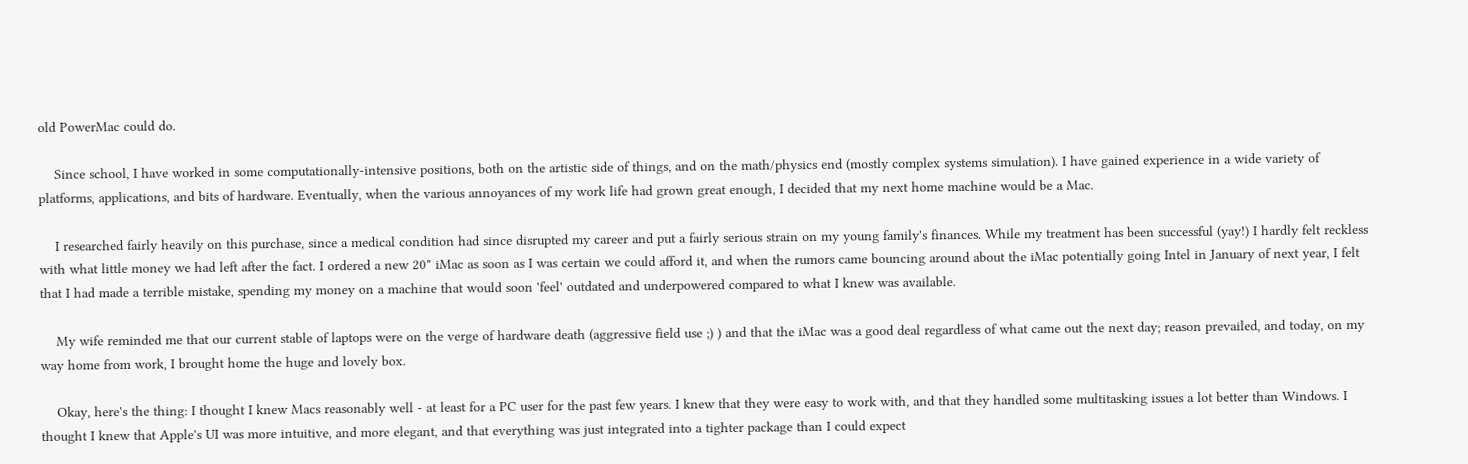old PowerMac could do.

    Since school, I have worked in some computationally-intensive positions, both on the artistic side of things, and on the math/physics end (mostly complex systems simulation). I have gained experience in a wide variety of platforms, applications, and bits of hardware. Eventually, when the various annoyances of my work life had grown great enough, I decided that my next home machine would be a Mac.

    I researched fairly heavily on this purchase, since a medical condition had since disrupted my career and put a fairly serious strain on my young family's finances. While my treatment has been successful (yay!) I hardly felt reckless with what little money we had left after the fact. I ordered a new 20" iMac as soon as I was certain we could afford it, and when the rumors came bouncing around about the iMac potentially going Intel in January of next year, I felt that I had made a terrible mistake, spending my money on a machine that would soon 'feel' outdated and underpowered compared to what I knew was available.

    My wife reminded me that our current stable of laptops were on the verge of hardware death (aggressive field use ;) ) and that the iMac was a good deal regardless of what came out the next day; reason prevailed, and today, on my way home from work, I brought home the huge and lovely box.

    Okay, here's the thing: I thought I knew Macs reasonably well - at least for a PC user for the past few years. I knew that they were easy to work with, and that they handled some multitasking issues a lot better than Windows. I thought I knew that Apple's UI was more intuitive, and more elegant, and that everything was just integrated into a tighter package than I could expect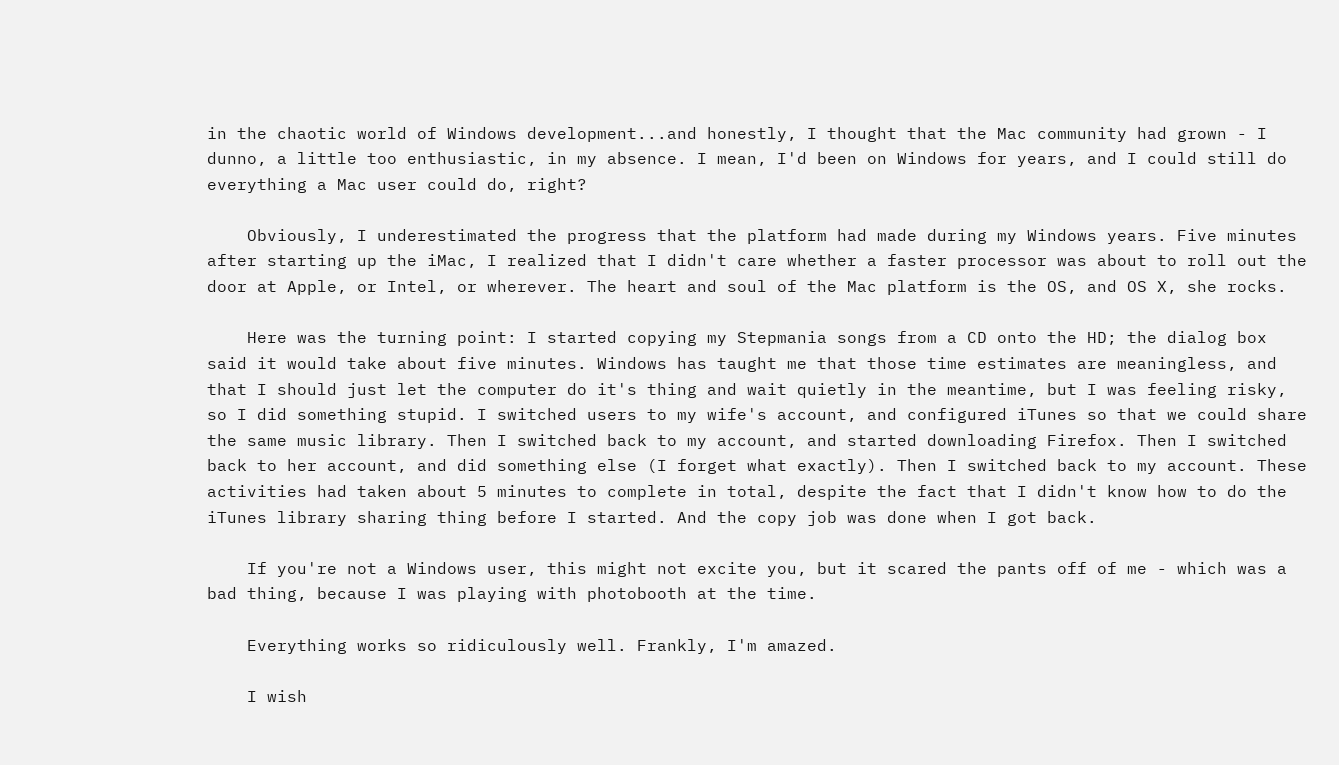in the chaotic world of Windows development...and honestly, I thought that the Mac community had grown - I dunno, a little too enthusiastic, in my absence. I mean, I'd been on Windows for years, and I could still do everything a Mac user could do, right?

    Obviously, I underestimated the progress that the platform had made during my Windows years. Five minutes after starting up the iMac, I realized that I didn't care whether a faster processor was about to roll out the door at Apple, or Intel, or wherever. The heart and soul of the Mac platform is the OS, and OS X, she rocks.

    Here was the turning point: I started copying my Stepmania songs from a CD onto the HD; the dialog box said it would take about five minutes. Windows has taught me that those time estimates are meaningless, and that I should just let the computer do it's thing and wait quietly in the meantime, but I was feeling risky, so I did something stupid. I switched users to my wife's account, and configured iTunes so that we could share the same music library. Then I switched back to my account, and started downloading Firefox. Then I switched back to her account, and did something else (I forget what exactly). Then I switched back to my account. These activities had taken about 5 minutes to complete in total, despite the fact that I didn't know how to do the iTunes library sharing thing before I started. And the copy job was done when I got back.

    If you're not a Windows user, this might not excite you, but it scared the pants off of me - which was a bad thing, because I was playing with photobooth at the time.

    Everything works so ridiculously well. Frankly, I'm amazed.

    I wish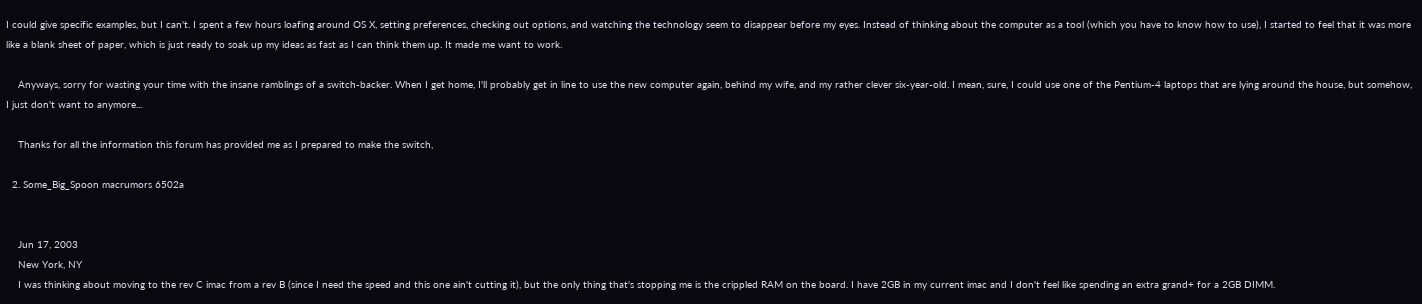I could give specific examples, but I can't. I spent a few hours loafing around OS X, setting preferences, checking out options, and watching the technology seem to disappear before my eyes. Instead of thinking about the computer as a tool (which you have to know how to use), I started to feel that it was more like a blank sheet of paper, which is just ready to soak up my ideas as fast as I can think them up. It made me want to work.

    Anyways, sorry for wasting your time with the insane ramblings of a switch-backer. When I get home, I'll probably get in line to use the new computer again, behind my wife, and my rather clever six-year-old. I mean, sure, I could use one of the Pentium-4 laptops that are lying around the house, but somehow, I just don't want to anymore...

    Thanks for all the information this forum has provided me as I prepared to make the switch,

  2. Some_Big_Spoon macrumors 6502a


    Jun 17, 2003
    New York, NY
    I was thinking about moving to the rev C imac from a rev B (since I need the speed and this one ain't cutting it), but the only thing that's stopping me is the crippled RAM on the board. I have 2GB in my current imac and I don't feel like spending an extra grand+ for a 2GB DIMM.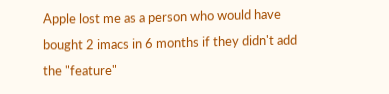Apple lost me as a person who would have bought 2 imacs in 6 months if they didn't add the "feature"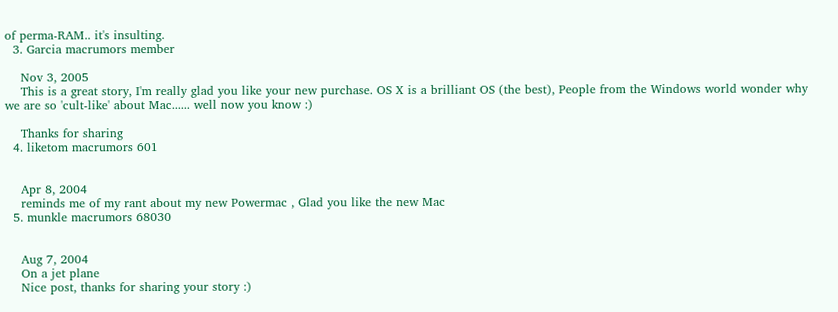of perma-RAM.. it's insulting.
  3. Garcia macrumors member

    Nov 3, 2005
    This is a great story, I'm really glad you like your new purchase. OS X is a brilliant OS (the best), People from the Windows world wonder why we are so 'cult-like' about Mac...... well now you know :)

    Thanks for sharing
  4. liketom macrumors 601


    Apr 8, 2004
    reminds me of my rant about my new Powermac , Glad you like the new Mac
  5. munkle macrumors 68030


    Aug 7, 2004
    On a jet plane
    Nice post, thanks for sharing your story :)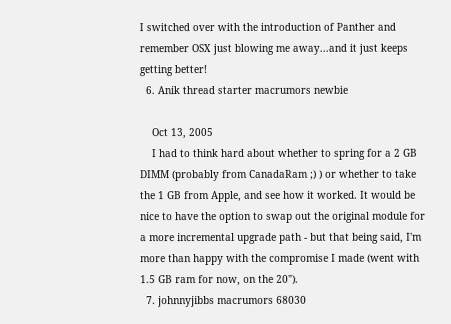I switched over with the introduction of Panther and remember OSX just blowing me away...and it just keeps getting better!
  6. Anik thread starter macrumors newbie

    Oct 13, 2005
    I had to think hard about whether to spring for a 2 GB DIMM (probably from CanadaRam ;) ) or whether to take the 1 GB from Apple, and see how it worked. It would be nice to have the option to swap out the original module for a more incremental upgrade path - but that being said, I'm more than happy with the compromise I made (went with 1.5 GB ram for now, on the 20").
  7. johnnyjibbs macrumors 68030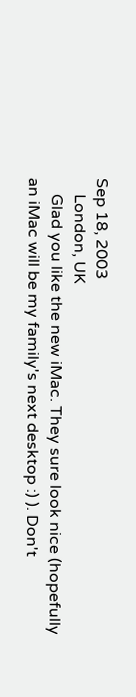Sep 18, 2003
    London, UK
    Glad you like the new iMac. They sure look nice (hopefully an iMac will be my family's next desktop :) ). Don't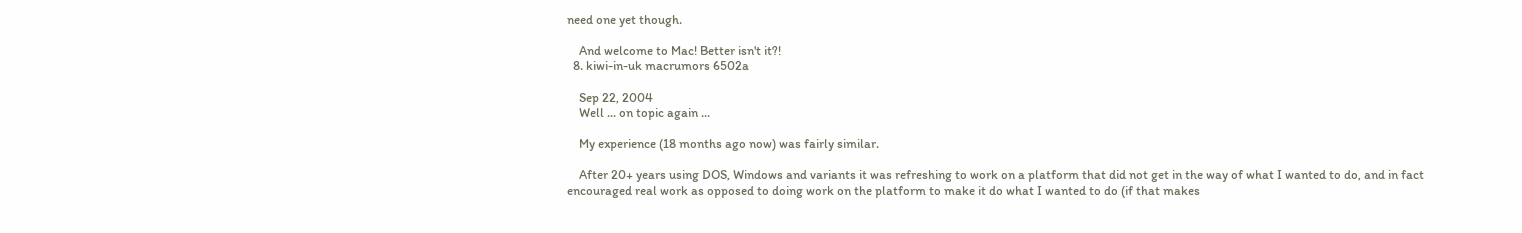need one yet though.

    And welcome to Mac! Better isn't it?!
  8. kiwi-in-uk macrumors 6502a

    Sep 22, 2004
    Well ... on topic again ...

    My experience (18 months ago now) was fairly similar.

    After 20+ years using DOS, Windows and variants it was refreshing to work on a platform that did not get in the way of what I wanted to do, and in fact encouraged real work as opposed to doing work on the platform to make it do what I wanted to do (if that makes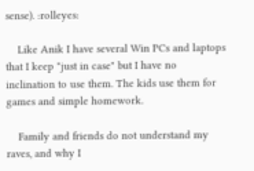sense). :rolleyes:

    Like Anik I have several Win PCs and laptops that I keep "just in case" but I have no inclination to use them. The kids use them for games and simple homework.

    Family and friends do not understand my raves, and why I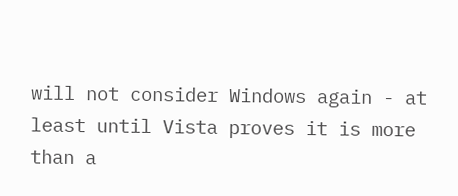will not consider Windows again - at least until Vista proves it is more than a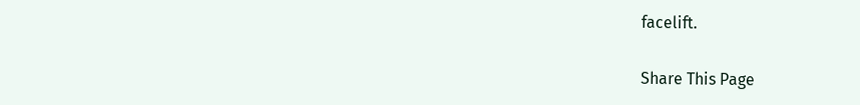facelift.

Share This Page